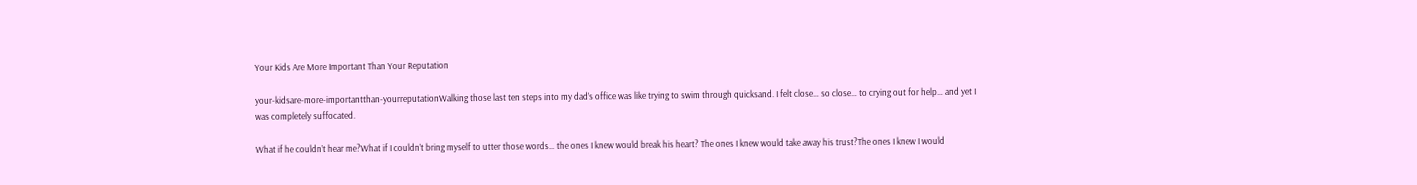Your Kids Are More Important Than Your Reputation

your-kidsare-more-importantthan-yourreputationWalking those last ten steps into my dad’s office was like trying to swim through quicksand. I felt close… so close… to crying out for help… and yet I was completely suffocated.

What if he couldn’t hear me?What if I couldn’t bring myself to utter those words… the ones I knew would break his heart? The ones I knew would take away his trust?The ones I knew I would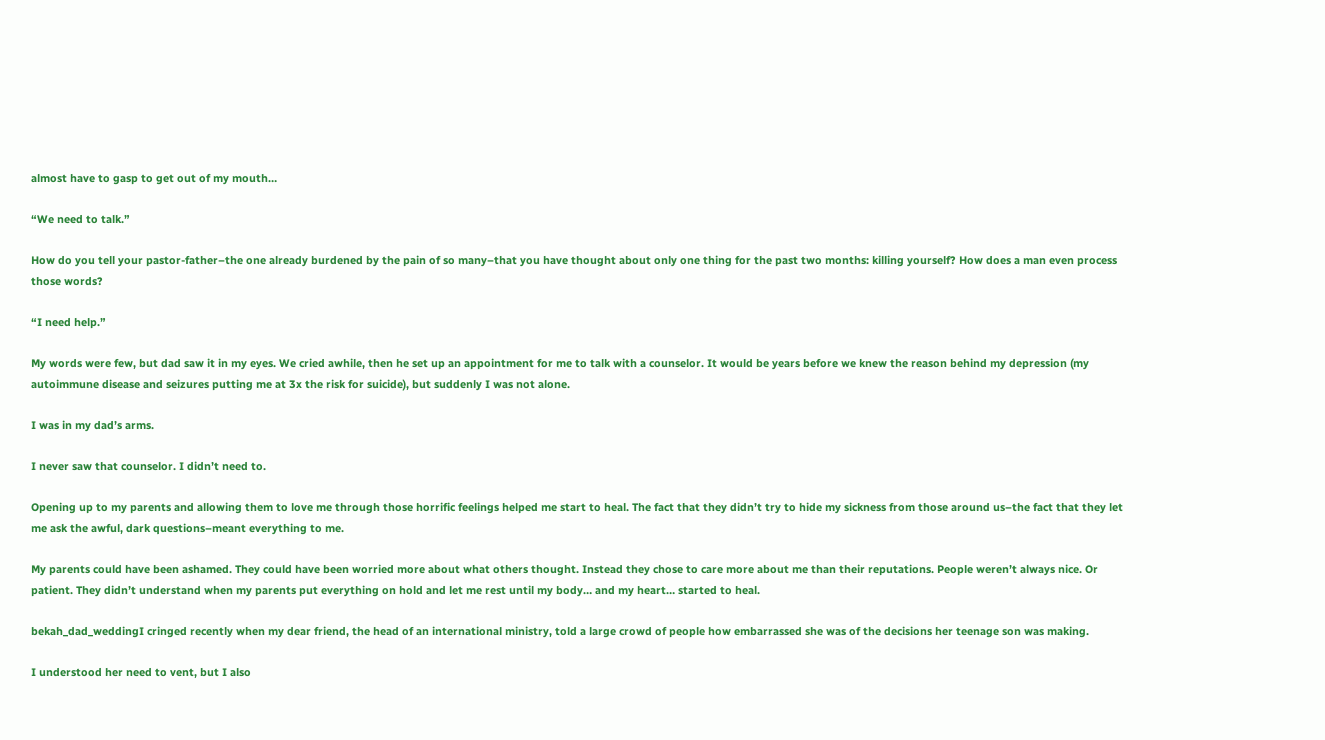almost have to gasp to get out of my mouth…

“We need to talk.”

How do you tell your pastor-father–the one already burdened by the pain of so many–that you have thought about only one thing for the past two months: killing yourself? How does a man even process those words?

“I need help.”

My words were few, but dad saw it in my eyes. We cried awhile, then he set up an appointment for me to talk with a counselor. It would be years before we knew the reason behind my depression (my autoimmune disease and seizures putting me at 3x the risk for suicide), but suddenly I was not alone.

I was in my dad’s arms.

I never saw that counselor. I didn’t need to.

Opening up to my parents and allowing them to love me through those horrific feelings helped me start to heal. The fact that they didn’t try to hide my sickness from those around us–the fact that they let me ask the awful, dark questions–meant everything to me.

My parents could have been ashamed. They could have been worried more about what others thought. Instead they chose to care more about me than their reputations. People weren’t always nice. Or patient. They didn’t understand when my parents put everything on hold and let me rest until my body… and my heart… started to heal.

bekah_dad_weddingI cringed recently when my dear friend, the head of an international ministry, told a large crowd of people how embarrassed she was of the decisions her teenage son was making.

I understood her need to vent, but I also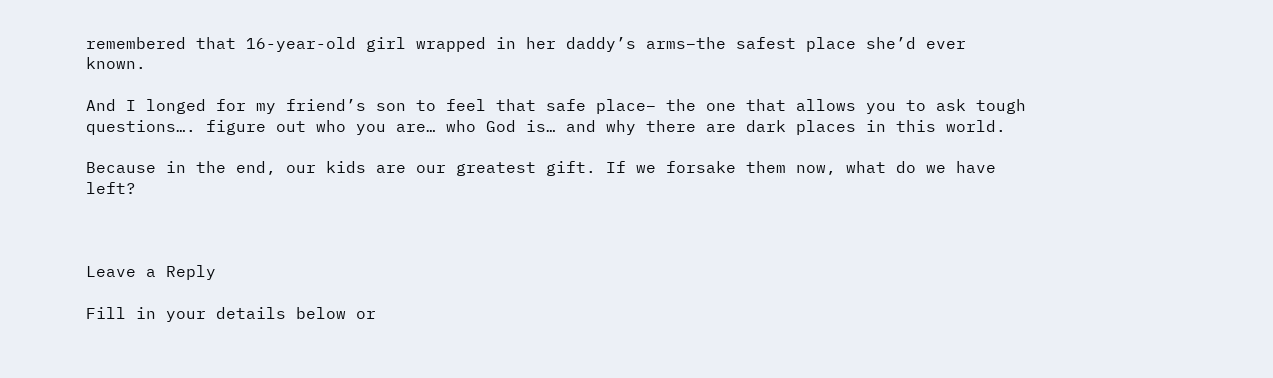remembered that 16-year-old girl wrapped in her daddy’s arms–the safest place she’d ever known.

And I longed for my friend’s son to feel that safe place– the one that allows you to ask tough questions…. figure out who you are… who God is… and why there are dark places in this world.

Because in the end, our kids are our greatest gift. If we forsake them now, what do we have left?



Leave a Reply

Fill in your details below or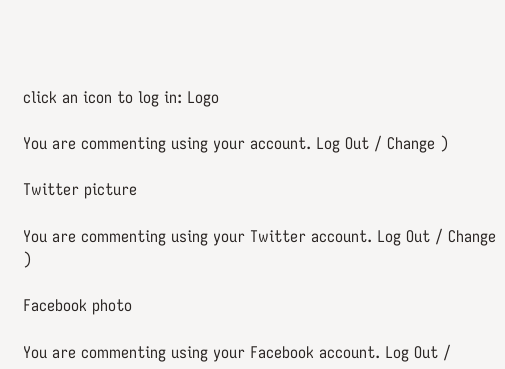click an icon to log in: Logo

You are commenting using your account. Log Out / Change )

Twitter picture

You are commenting using your Twitter account. Log Out / Change )

Facebook photo

You are commenting using your Facebook account. Log Out /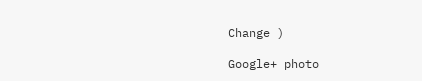Change )

Google+ photo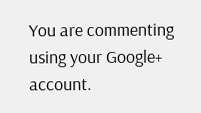You are commenting using your Google+ account.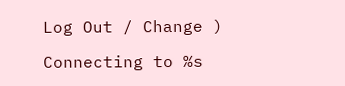Log Out / Change )

Connecting to %s